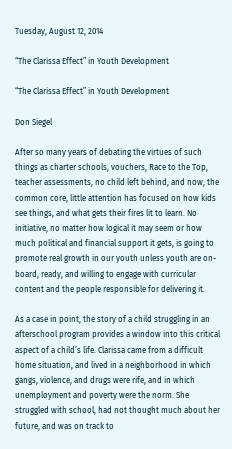Tuesday, August 12, 2014

“The Clarissa Effect” in Youth Development

“The Clarissa Effect” in Youth Development

Don Siegel

After so many years of debating the virtues of such things as charter schools, vouchers, Race to the Top, teacher assessments, no child left behind, and now, the common core, little attention has focused on how kids see things, and what gets their fires lit to learn. No initiative, no matter how logical it may seem or how much political and financial support it gets, is going to promote real growth in our youth unless youth are on-board, ready, and willing to engage with curricular content and the people responsible for delivering it.

As a case in point, the story of a child struggling in an afterschool program provides a window into this critical aspect of a child’s life. Clarissa came from a difficult home situation, and lived in a neighborhood in which gangs, violence, and drugs were rife, and in which unemployment and poverty were the norm. She struggled with school, had not thought much about her future, and was on track to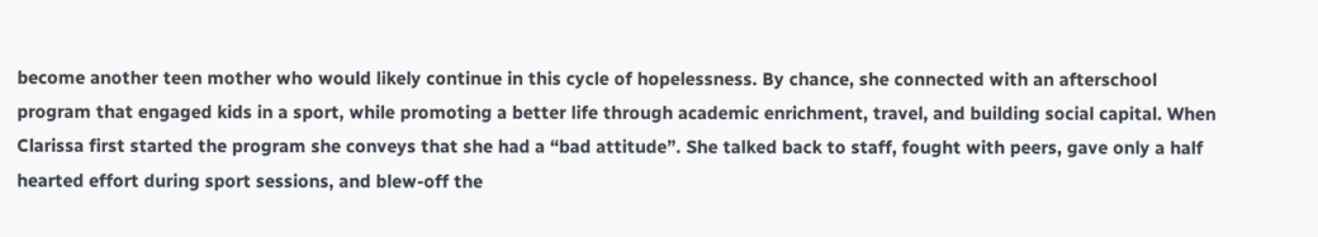become another teen mother who would likely continue in this cycle of hopelessness. By chance, she connected with an afterschool program that engaged kids in a sport, while promoting a better life through academic enrichment, travel, and building social capital. When Clarissa first started the program she conveys that she had a “bad attitude”. She talked back to staff, fought with peers, gave only a half hearted effort during sport sessions, and blew-off the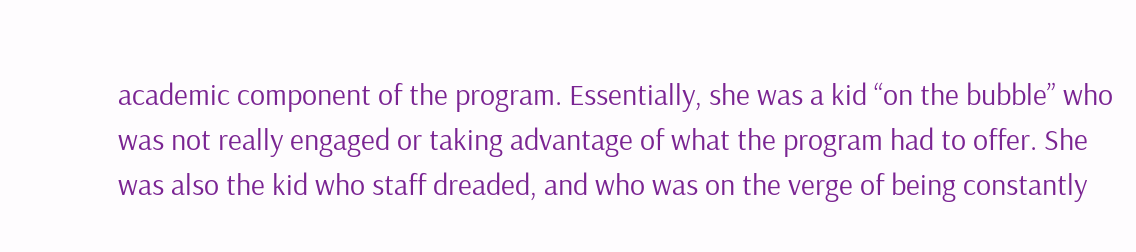academic component of the program. Essentially, she was a kid “on the bubble” who was not really engaged or taking advantage of what the program had to offer. She was also the kid who staff dreaded, and who was on the verge of being constantly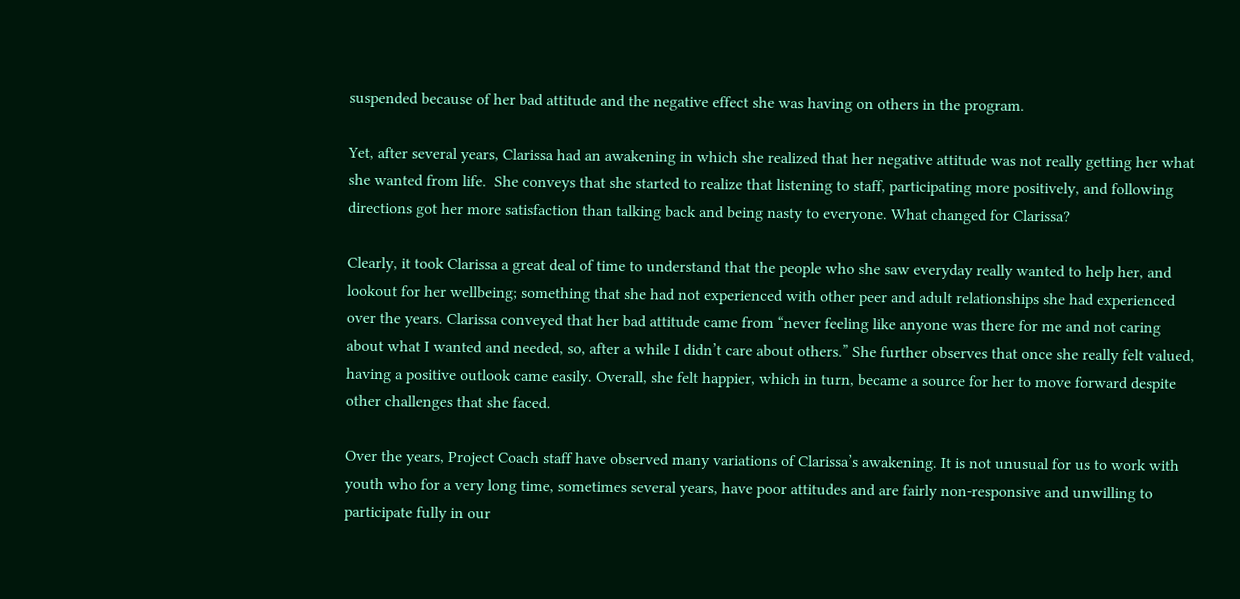suspended because of her bad attitude and the negative effect she was having on others in the program.

Yet, after several years, Clarissa had an awakening in which she realized that her negative attitude was not really getting her what she wanted from life.  She conveys that she started to realize that listening to staff, participating more positively, and following directions got her more satisfaction than talking back and being nasty to everyone. What changed for Clarissa?

Clearly, it took Clarissa a great deal of time to understand that the people who she saw everyday really wanted to help her, and lookout for her wellbeing; something that she had not experienced with other peer and adult relationships she had experienced over the years. Clarissa conveyed that her bad attitude came from “never feeling like anyone was there for me and not caring about what I wanted and needed, so, after a while I didn’t care about others.” She further observes that once she really felt valued, having a positive outlook came easily. Overall, she felt happier, which in turn, became a source for her to move forward despite other challenges that she faced.

Over the years, Project Coach staff have observed many variations of Clarissa’s awakening. It is not unusual for us to work with youth who for a very long time, sometimes several years, have poor attitudes and are fairly non-responsive and unwilling to participate fully in our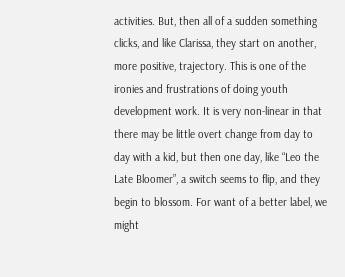activities. But, then all of a sudden something clicks, and like Clarissa, they start on another, more positive, trajectory. This is one of the ironies and frustrations of doing youth development work. It is very non-linear in that there may be little overt change from day to day with a kid, but then one day, like “Leo the Late Bloomer”, a switch seems to flip, and they begin to blossom. For want of a better label, we might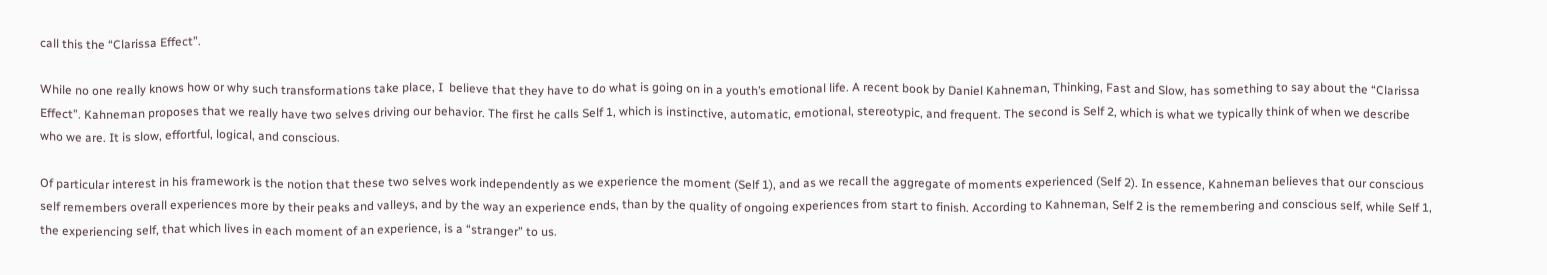call this the “Clarissa Effect”.

While no one really knows how or why such transformations take place, I  believe that they have to do what is going on in a youth’s emotional life. A recent book by Daniel Kahneman, Thinking, Fast and Slow, has something to say about the “Clarissa Effect”. Kahneman proposes that we really have two selves driving our behavior. The first he calls Self 1, which is instinctive, automatic, emotional, stereotypic, and frequent. The second is Self 2, which is what we typically think of when we describe who we are. It is slow, effortful, logical, and conscious.

Of particular interest in his framework is the notion that these two selves work independently as we experience the moment (Self 1), and as we recall the aggregate of moments experienced (Self 2). In essence, Kahneman believes that our conscious self remembers overall experiences more by their peaks and valleys, and by the way an experience ends, than by the quality of ongoing experiences from start to finish. According to Kahneman, Self 2 is the remembering and conscious self, while Self 1, the experiencing self, that which lives in each moment of an experience, is a “stranger” to us.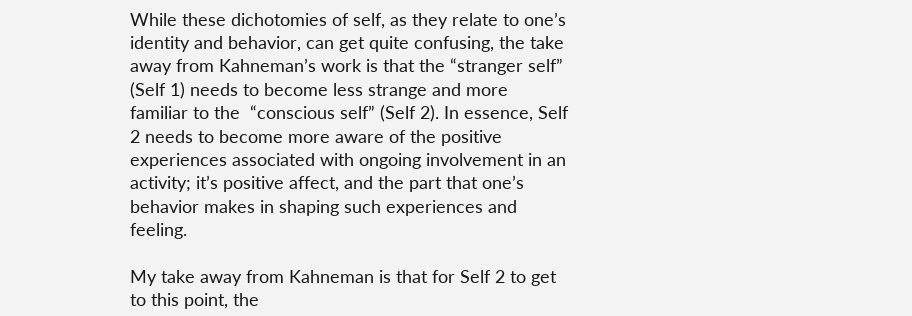While these dichotomies of self, as they relate to one’s identity and behavior, can get quite confusing, the take away from Kahneman’s work is that the “stranger self” (Self 1) needs to become less strange and more familiar to the  “conscious self” (Self 2). In essence, Self 2 needs to become more aware of the positive experiences associated with ongoing involvement in an activity; it’s positive affect, and the part that one’s behavior makes in shaping such experiences and feeling.

My take away from Kahneman is that for Self 2 to get to this point, the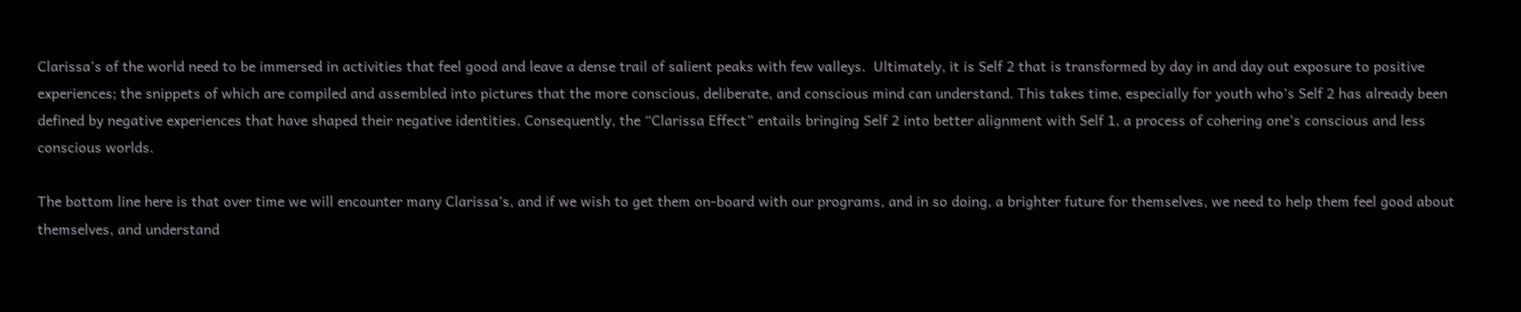Clarissa’s of the world need to be immersed in activities that feel good and leave a dense trail of salient peaks with few valleys.  Ultimately, it is Self 2 that is transformed by day in and day out exposure to positive experiences; the snippets of which are compiled and assembled into pictures that the more conscious, deliberate, and conscious mind can understand. This takes time, especially for youth who’s Self 2 has already been defined by negative experiences that have shaped their negative identities. Consequently, the “Clarissa Effect” entails bringing Self 2 into better alignment with Self 1, a process of cohering one’s conscious and less conscious worlds.

The bottom line here is that over time we will encounter many Clarissa’s, and if we wish to get them on-board with our programs, and in so doing, a brighter future for themselves, we need to help them feel good about themselves, and understand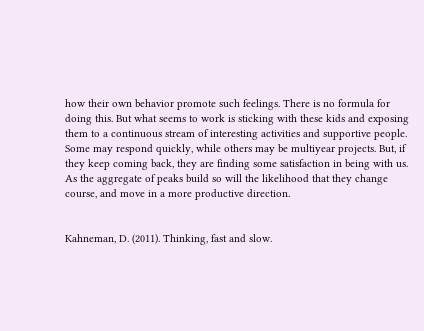how their own behavior promote such feelings. There is no formula for doing this. But what seems to work is sticking with these kids and exposing them to a continuous stream of interesting activities and supportive people. Some may respond quickly, while others may be multiyear projects. But, if they keep coming back, they are finding some satisfaction in being with us. As the aggregate of peaks build so will the likelihood that they change course, and move in a more productive direction.


Kahneman, D. (2011). Thinking, fast and slow.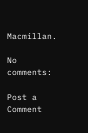Macmillan.

No comments:

Post a Comment